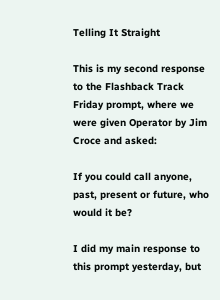Telling It Straight

This is my second response to the Flashback Track Friday prompt, where we were given Operator by Jim Croce and asked:

If you could call anyone, past, present or future, who would it be?

I did my main response to this prompt yesterday, but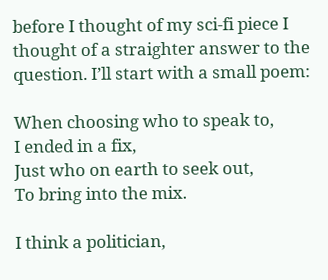before I thought of my sci-fi piece I thought of a straighter answer to the question. I’ll start with a small poem:

When choosing who to speak to,
I ended in a fix,
Just who on earth to seek out,
To bring into the mix.

I think a politician,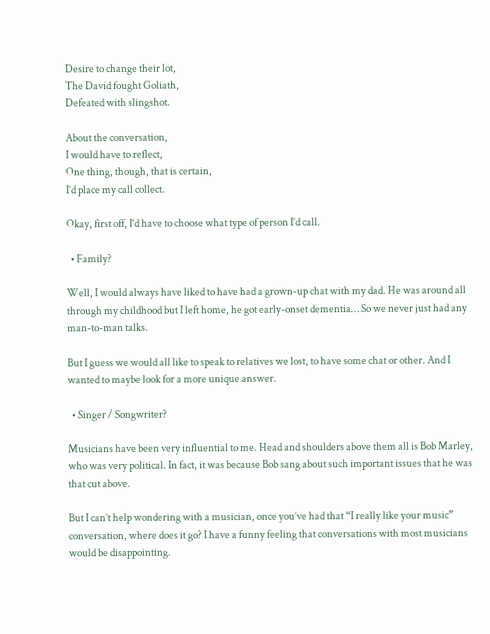Desire to change their lot,
The David fought Goliath,
Defeated with slingshot.

About the conversation,
I would have to reflect,
One thing, though, that is certain,
I’d place my call collect.

Okay, first off, I’d have to choose what type of person I’d call.

  • Family?

Well, I would always have liked to have had a grown-up chat with my dad. He was around all through my childhood but I left home, he got early-onset dementia… So we never just had any man-to-man talks.

But I guess we would all like to speak to relatives we lost, to have some chat or other. And I wanted to maybe look for a more unique answer.

  • Singer / Songwriter?

Musicians have been very influential to me. Head and shoulders above them all is Bob Marley, who was very political. In fact, it was because Bob sang about such important issues that he was that cut above.

But I can’t help wondering with a musician, once you’ve had that “I really like your music” conversation, where does it go? I have a funny feeling that conversations with most musicians would be disappointing.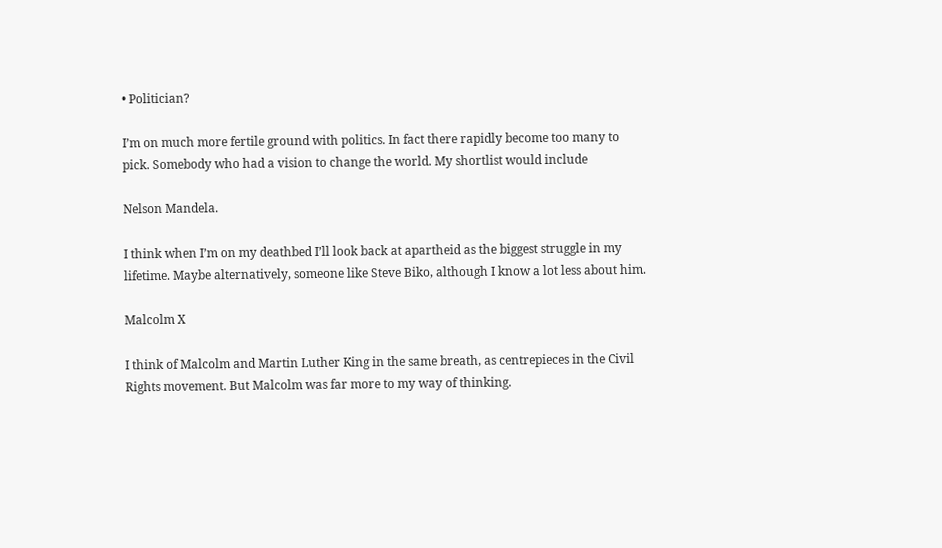• Politician?

I’m on much more fertile ground with politics. In fact there rapidly become too many to pick. Somebody who had a vision to change the world. My shortlist would include

Nelson Mandela.

I think when I’m on my deathbed I’ll look back at apartheid as the biggest struggle in my lifetime. Maybe alternatively, someone like Steve Biko, although I know a lot less about him.

Malcolm X

I think of Malcolm and Martin Luther King in the same breath, as centrepieces in the Civil Rights movement. But Malcolm was far more to my way of thinking.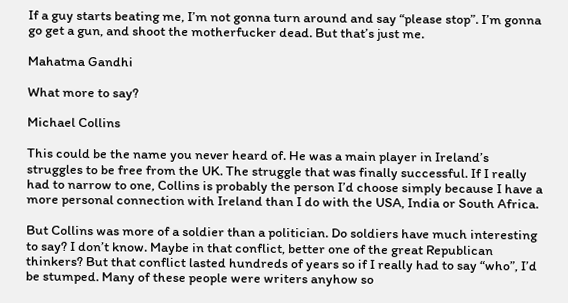If a guy starts beating me, I’m not gonna turn around and say “please stop”. I’m gonna go get a gun, and shoot the motherfucker dead. But that’s just me.

Mahatma Gandhi

What more to say?

Michael Collins

This could be the name you never heard of. He was a main player in Ireland’s struggles to be free from the UK. The struggle that was finally successful. If I really had to narrow to one, Collins is probably the person I’d choose simply because I have a more personal connection with Ireland than I do with the USA, India or South Africa.

But Collins was more of a soldier than a politician. Do soldiers have much interesting to say? I don’t know. Maybe in that conflict, better one of the great Republican thinkers? But that conflict lasted hundreds of years so if I really had to say “who”, I’d be stumped. Many of these people were writers anyhow so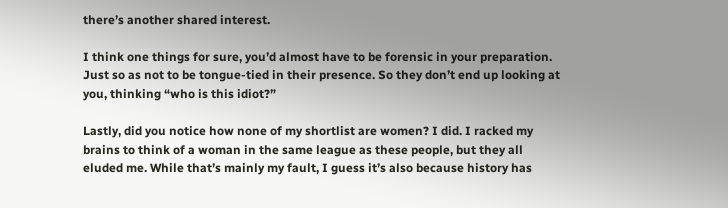there’s another shared interest.

I think one things for sure, you’d almost have to be forensic in your preparation. Just so as not to be tongue-tied in their presence. So they don’t end up looking at you, thinking “who is this idiot?”

Lastly, did you notice how none of my shortlist are women? I did. I racked my brains to think of a woman in the same league as these people, but they all eluded me. While that’s mainly my fault, I guess it’s also because history has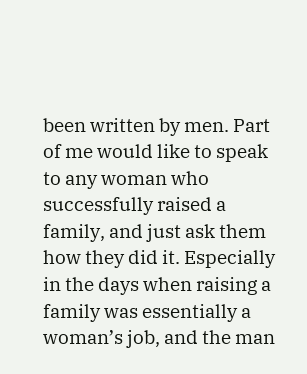been written by men. Part of me would like to speak to any woman who successfully raised a family, and just ask them how they did it. Especially in the days when raising a family was essentially a woman’s job, and the man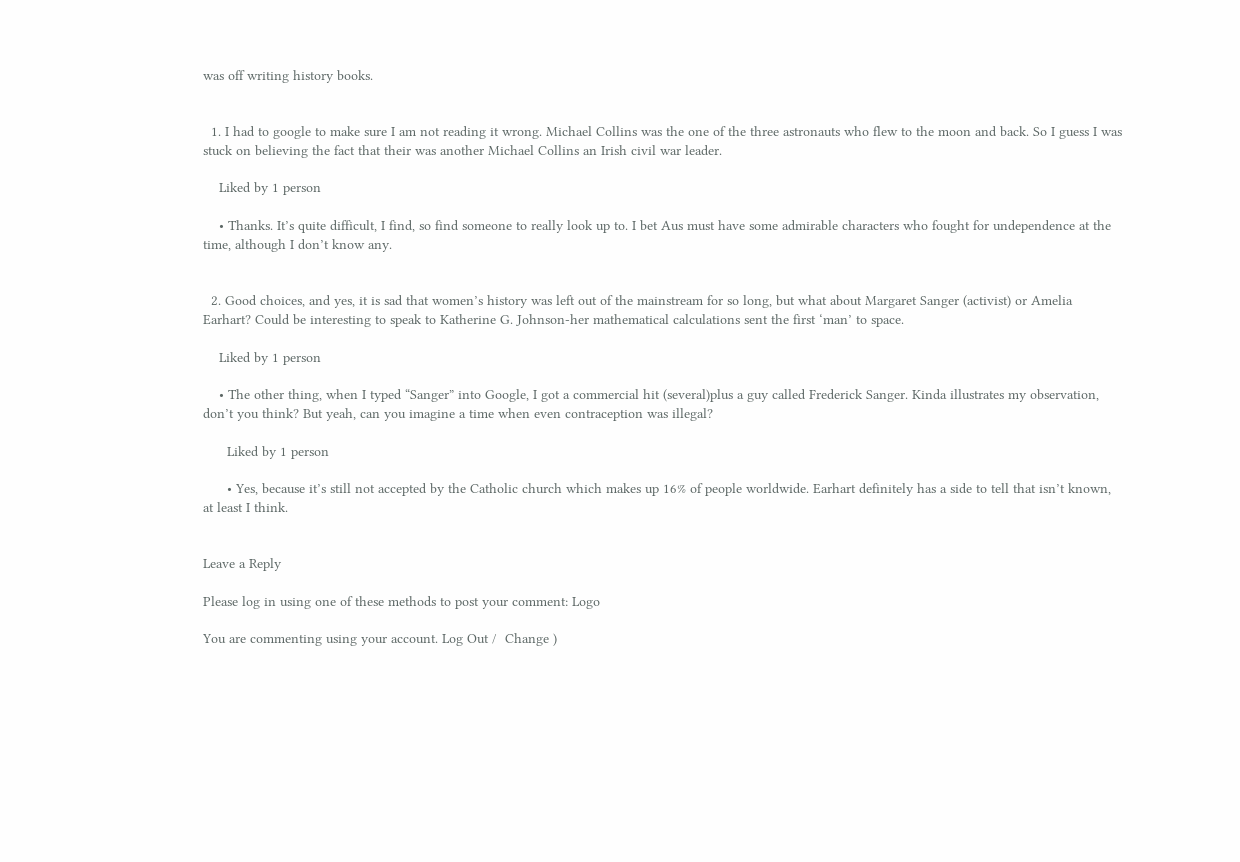was off writing history books.


  1. I had to google to make sure I am not reading it wrong. Michael Collins was the one of the three astronauts who flew to the moon and back. So I guess I was stuck on believing the fact that their was another Michael Collins an Irish civil war leader.

    Liked by 1 person

    • Thanks. It’s quite difficult, I find, so find someone to really look up to. I bet Aus must have some admirable characters who fought for undependence at the time, although I don’t know any.


  2. Good choices, and yes, it is sad that women’s history was left out of the mainstream for so long, but what about Margaret Sanger (activist) or Amelia Earhart? Could be interesting to speak to Katherine G. Johnson-her mathematical calculations sent the first ‘man’ to space.

    Liked by 1 person

    • The other thing, when I typed “Sanger” into Google, I got a commercial hit (several)plus a guy called Frederick Sanger. Kinda illustrates my observation, don’t you think? But yeah, can you imagine a time when even contraception was illegal?

      Liked by 1 person

      • Yes, because it’s still not accepted by the Catholic church which makes up 16% of people worldwide. Earhart definitely has a side to tell that isn’t known, at least I think.


Leave a Reply

Please log in using one of these methods to post your comment: Logo

You are commenting using your account. Log Out /  Change )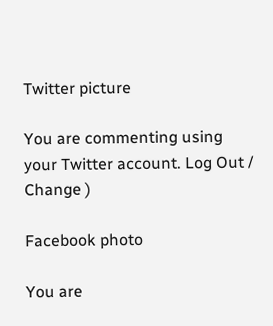Twitter picture

You are commenting using your Twitter account. Log Out /  Change )

Facebook photo

You are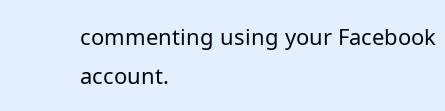commenting using your Facebook account.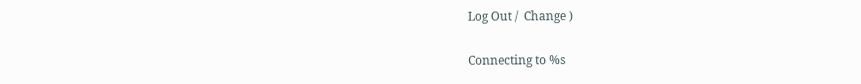Log Out /  Change )

Connecting to %s